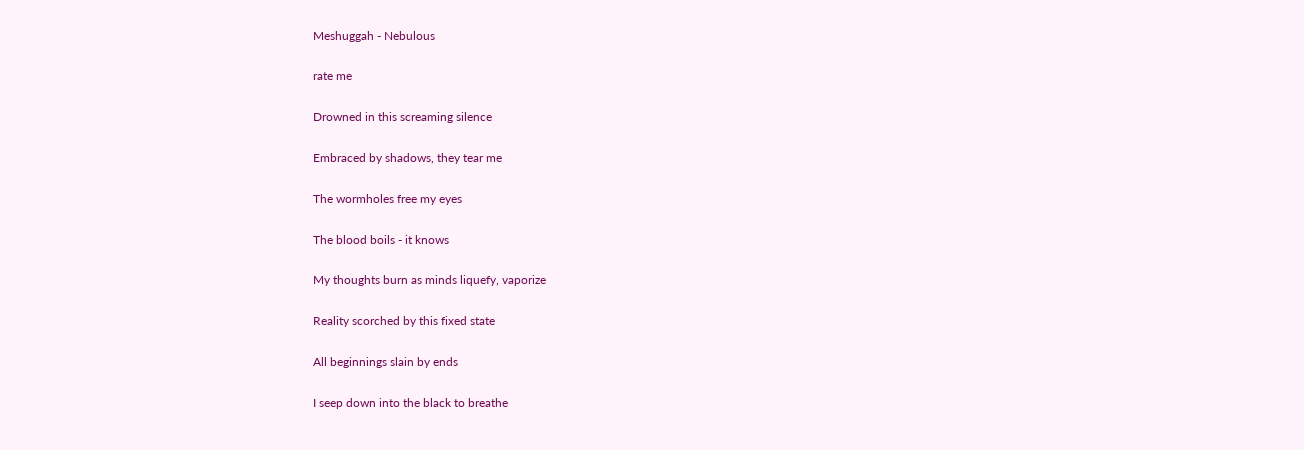Meshuggah - Nebulous

rate me

Drowned in this screaming silence

Embraced by shadows, they tear me

The wormholes free my eyes

The blood boils - it knows

My thoughts burn as minds liquefy, vaporize

Reality scorched by this fixed state

All beginnings slain by ends

I seep down into the black to breathe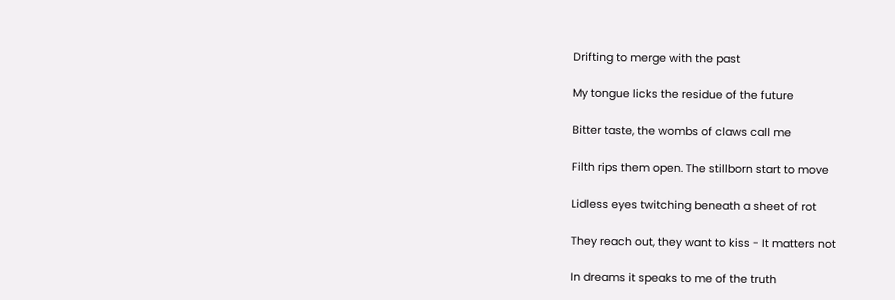Drifting to merge with the past

My tongue licks the residue of the future

Bitter taste, the wombs of claws call me

Filth rips them open. The stillborn start to move

Lidless eyes twitching beneath a sheet of rot

They reach out, they want to kiss - It matters not

In dreams it speaks to me of the truth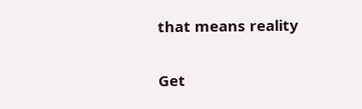that means reality

Get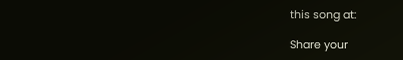this song at:

Share your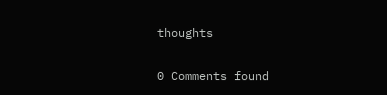thoughts

0 Comments found